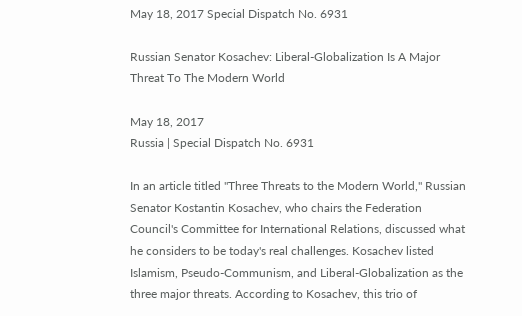May 18, 2017 Special Dispatch No. 6931

Russian Senator Kosachev: Liberal-Globalization Is A Major Threat To The Modern World

May 18, 2017
Russia | Special Dispatch No. 6931

In an article titled "Three Threats to the Modern World," Russian Senator Kostantin Kosachev, who chairs the Federation Council's Committee for International Relations, discussed what he considers to be today's real challenges. Kosachev listed Islamism, Pseudo-Communism, and Liberal-Globalization as the three major threats. According to Kosachev, this trio of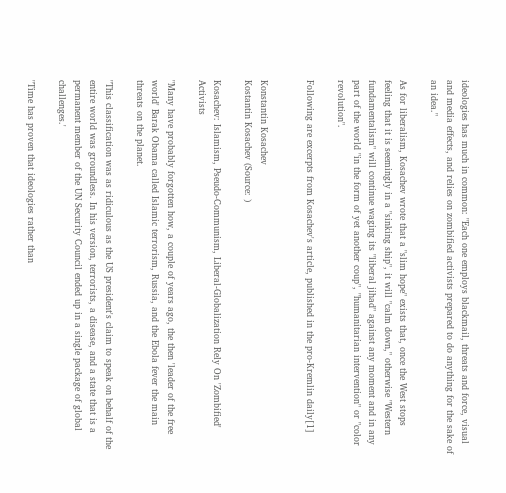ideologies has much in common: "Each one employs blackmail, threats and force, visual and media effects, and relies on zombified activists prepared to do anything for the sake of an idea."

As for liberalism, Kosachev wrote that a "slim hope" exists that, once the West stops feeling that it is seemingly in a "sinking ship", it will "calm down," otherwise "Western fundamentalism" will continue waging its "liberal jihad" against any moment and in any part of the world "in the form of yet another coup", "humanitarian intervention" or "color revolution".

Following are excerpts from Kosachev's article, published in the pro-Kremlin daily[1]


Konstantin Kosachev
Kostantin Kosachev (Source: )

Kosachev: Islamism, Pseudo-Communism, Liberal-Globalization Rely On 'Zombified' Activists

"Many have probably forgotten how, a couple of years ago, the then 'leader of the free world' Barak Obama called Islamic terrorism, Russia, and the Ebola fever the main threats on the planet.

"This classification was as ridiculous as the US president's claim to speak on behalf of the entire world was groundless. In his version, terrorists, a disease, and a state that is a permanent member of the UN Security Council ended up in a single package of global challenges.'

"Time has proven that ideologies rather than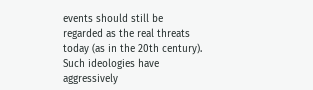events should still be regarded as the real threats today (as in the 20th century). Such ideologies have aggressively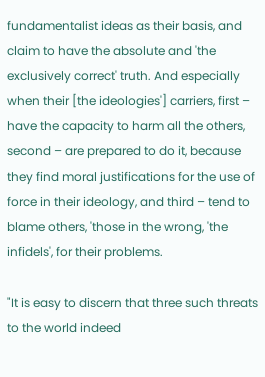fundamentalist ideas as their basis, and claim to have the absolute and 'the exclusively correct' truth. And especially when their [the ideologies'] carriers, first – have the capacity to harm all the others, second – are prepared to do it, because they find moral justifications for the use of force in their ideology, and third – tend to blame others, 'those in the wrong, 'the infidels', for their problems.

"It is easy to discern that three such threats to the world indeed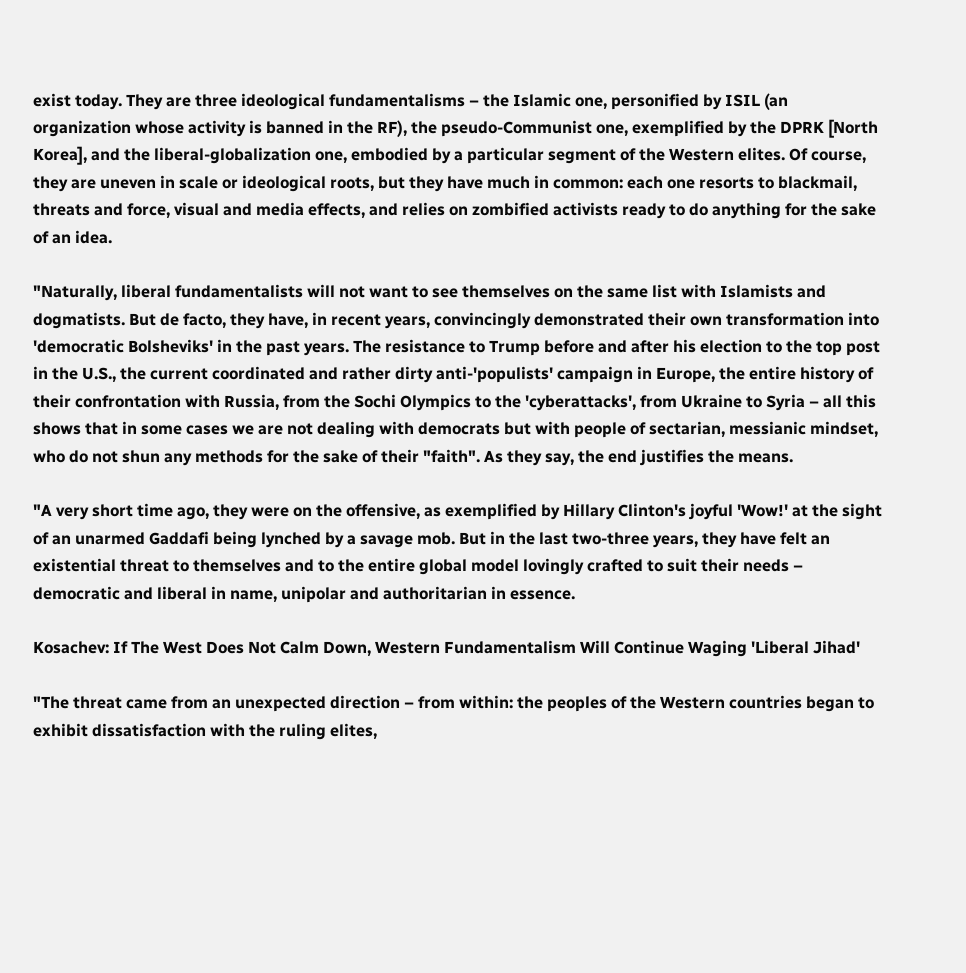exist today. They are three ideological fundamentalisms – the Islamic one, personified by ISIL (an organization whose activity is banned in the RF), the pseudo-Communist one, exemplified by the DPRK [North Korea], and the liberal-globalization one, embodied by a particular segment of the Western elites. Of course, they are uneven in scale or ideological roots, but they have much in common: each one resorts to blackmail, threats and force, visual and media effects, and relies on zombified activists ready to do anything for the sake of an idea.

"Naturally, liberal fundamentalists will not want to see themselves on the same list with Islamists and dogmatists. But de facto, they have, in recent years, convincingly demonstrated their own transformation into 'democratic Bolsheviks' in the past years. The resistance to Trump before and after his election to the top post in the U.S., the current coordinated and rather dirty anti-'populists' campaign in Europe, the entire history of their confrontation with Russia, from the Sochi Olympics to the 'cyberattacks', from Ukraine to Syria – all this shows that in some cases we are not dealing with democrats but with people of sectarian, messianic mindset, who do not shun any methods for the sake of their "faith". As they say, the end justifies the means.

"A very short time ago, they were on the offensive, as exemplified by Hillary Clinton's joyful 'Wow!' at the sight of an unarmed Gaddafi being lynched by a savage mob. But in the last two-three years, they have felt an existential threat to themselves and to the entire global model lovingly crafted to suit their needs – democratic and liberal in name, unipolar and authoritarian in essence.

Kosachev: If The West Does Not Calm Down, Western Fundamentalism Will Continue Waging 'Liberal Jihad'

"The threat came from an unexpected direction – from within: the peoples of the Western countries began to exhibit dissatisfaction with the ruling elites,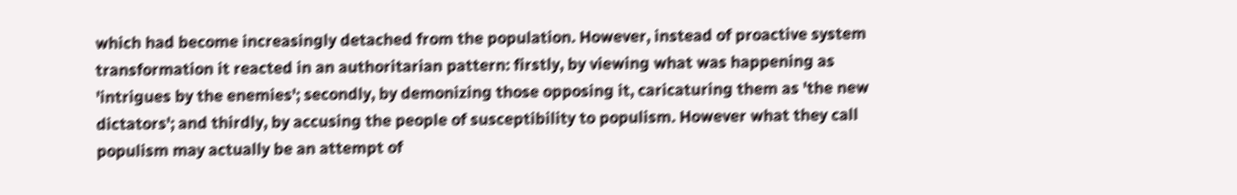which had become increasingly detached from the population. However, instead of proactive system transformation it reacted in an authoritarian pattern: firstly, by viewing what was happening as 'intrigues by the enemies'; secondly, by demonizing those opposing it, caricaturing them as 'the new dictators'; and thirdly, by accusing the people of susceptibility to populism. However what they call populism may actually be an attempt of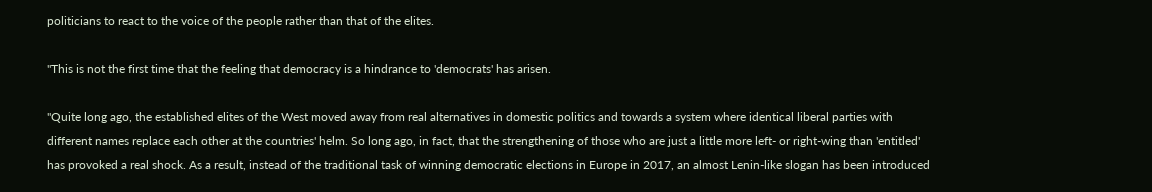politicians to react to the voice of the people rather than that of the elites.

"This is not the first time that the feeling that democracy is a hindrance to 'democrats' has arisen.

"Quite long ago, the established elites of the West moved away from real alternatives in domestic politics and towards a system where identical liberal parties with different names replace each other at the countries' helm. So long ago, in fact, that the strengthening of those who are just a little more left- or right-wing than 'entitled' has provoked a real shock. As a result, instead of the traditional task of winning democratic elections in Europe in 2017, an almost Lenin-like slogan has been introduced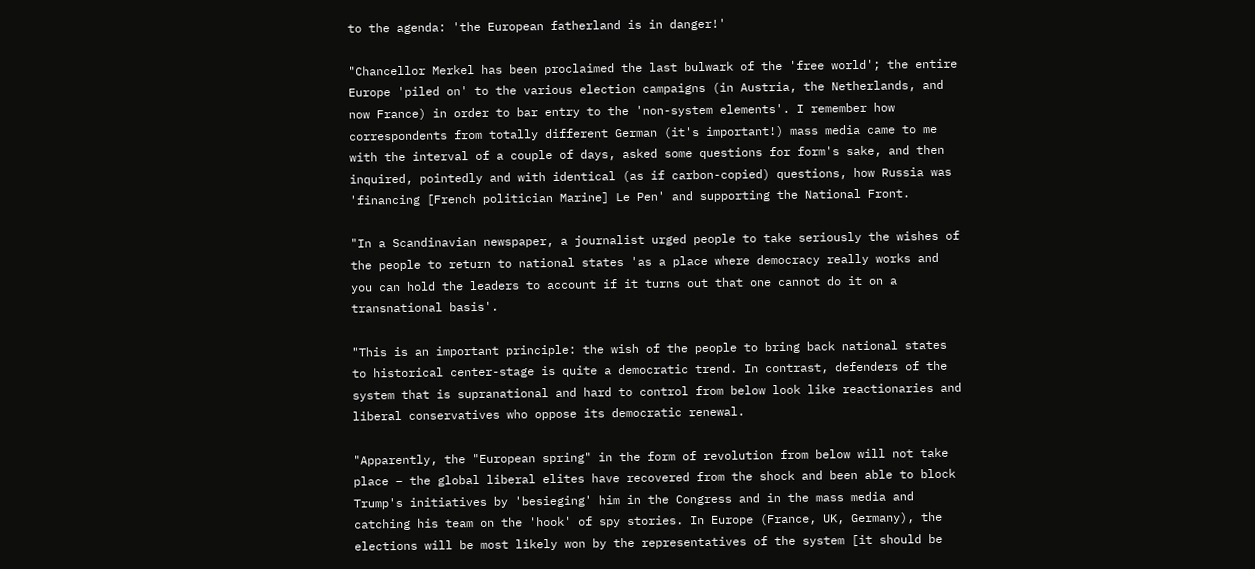to the agenda: 'the European fatherland is in danger!'

"Chancellor Merkel has been proclaimed the last bulwark of the 'free world'; the entire Europe 'piled on' to the various election campaigns (in Austria, the Netherlands, and now France) in order to bar entry to the 'non-system elements'. I remember how correspondents from totally different German (it's important!) mass media came to me with the interval of a couple of days, asked some questions for form's sake, and then inquired, pointedly and with identical (as if carbon-copied) questions, how Russia was 'financing [French politician Marine] Le Pen' and supporting the National Front.

"In a Scandinavian newspaper, a journalist urged people to take seriously the wishes of the people to return to national states 'as a place where democracy really works and you can hold the leaders to account if it turns out that one cannot do it on a transnational basis'.

"This is an important principle: the wish of the people to bring back national states to historical center-stage is quite a democratic trend. In contrast, defenders of the system that is supranational and hard to control from below look like reactionaries and liberal conservatives who oppose its democratic renewal.

"Apparently, the "European spring" in the form of revolution from below will not take place – the global liberal elites have recovered from the shock and been able to block Trump's initiatives by 'besieging' him in the Congress and in the mass media and catching his team on the 'hook' of spy stories. In Europe (France, UK, Germany), the elections will be most likely won by the representatives of the system [it should be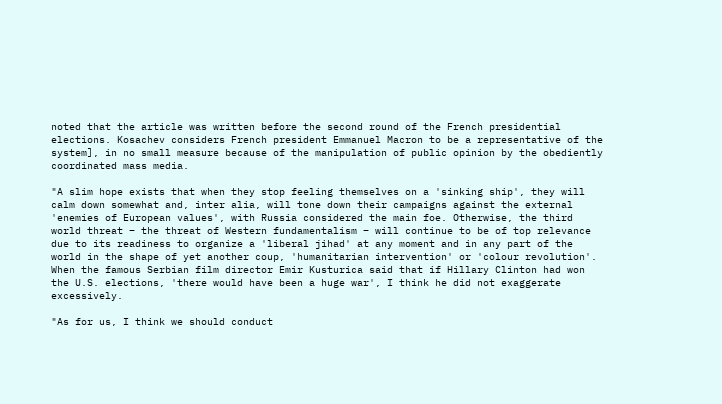noted that the article was written before the second round of the French presidential elections. Kosachev considers French president Emmanuel Macron to be a representative of the system], in no small measure because of the manipulation of public opinion by the obediently coordinated mass media.

"A slim hope exists that when they stop feeling themselves on a 'sinking ship', they will calm down somewhat and, inter alia, will tone down their campaigns against the external 'enemies of European values', with Russia considered the main foe. Otherwise, the third world threat – the threat of Western fundamentalism – will continue to be of top relevance due to its readiness to organize a 'liberal jihad' at any moment and in any part of the world in the shape of yet another coup, 'humanitarian intervention' or 'colour revolution'. When the famous Serbian film director Emir Kusturica said that if Hillary Clinton had won the U.S. elections, 'there would have been a huge war', I think he did not exaggerate excessively.

"As for us, I think we should conduct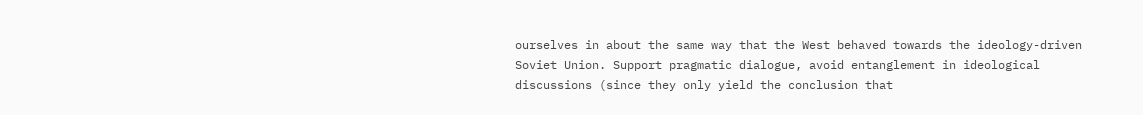ourselves in about the same way that the West behaved towards the ideology-driven Soviet Union. Support pragmatic dialogue, avoid entanglement in ideological discussions (since they only yield the conclusion that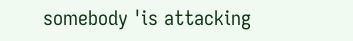somebody 'is attacking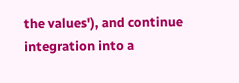the values'), and continue integration into a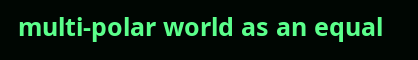multi-polar world as an equal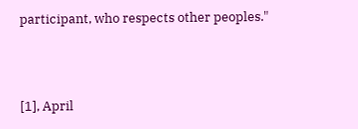participant, who respects other peoples."




[1], April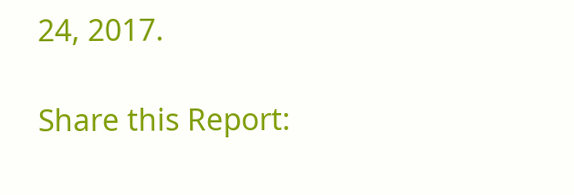24, 2017.

Share this Report: